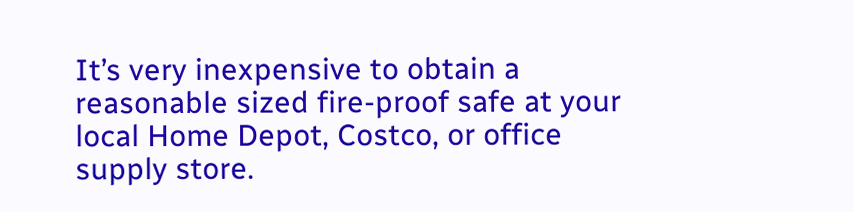It’s very inexpensive to obtain a reasonable sized fire-proof safe at your local Home Depot, Costco, or office supply store.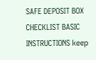SAFE DEPOSIT BOX CHECKLIST BASIC INSTRUCTIONS keep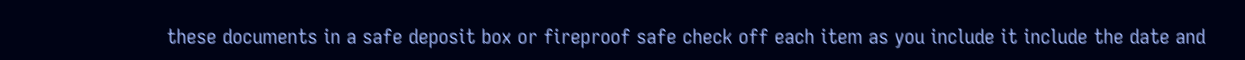these documents in a safe deposit box or fireproof safe check off each item as you include it include the date and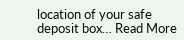location of your safe deposit box… Read More